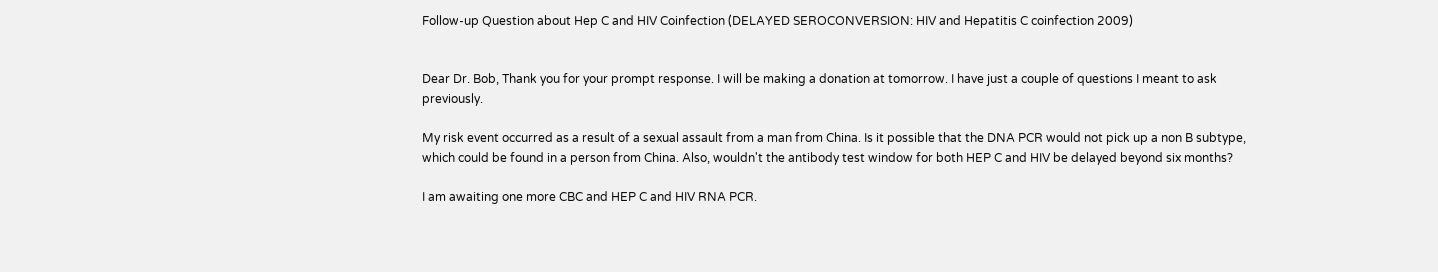Follow-up Question about Hep C and HIV Coinfection (DELAYED SEROCONVERSION: HIV and Hepatitis C coinfection 2009)


Dear Dr. Bob, Thank you for your prompt response. I will be making a donation at tomorrow. I have just a couple of questions I meant to ask previously.

My risk event occurred as a result of a sexual assault from a man from China. Is it possible that the DNA PCR would not pick up a non B subtype, which could be found in a person from China. Also, wouldn't the antibody test window for both HEP C and HIV be delayed beyond six months?

I am awaiting one more CBC and HEP C and HIV RNA PCR.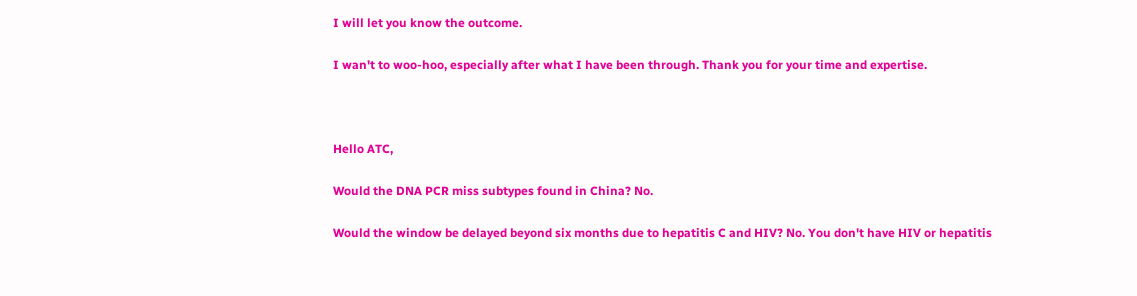I will let you know the outcome.

I wan't to woo-hoo, especially after what I have been through. Thank you for your time and expertise.



Hello ATC,

Would the DNA PCR miss subtypes found in China? No.

Would the window be delayed beyond six months due to hepatitis C and HIV? No. You don't have HIV or hepatitis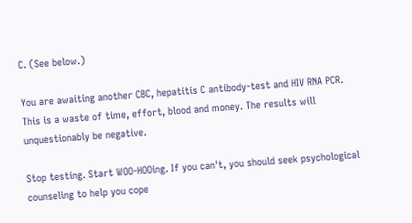C. (See below.)

You are awaiting another CBC, hepatitis C antibody-test and HIV RNA PCR. This is a waste of time, effort, blood and money. The results will unquestionably be negative.

Stop testing. Start WOO-HOOing. If you can't, you should seek psychological counseling to help you cope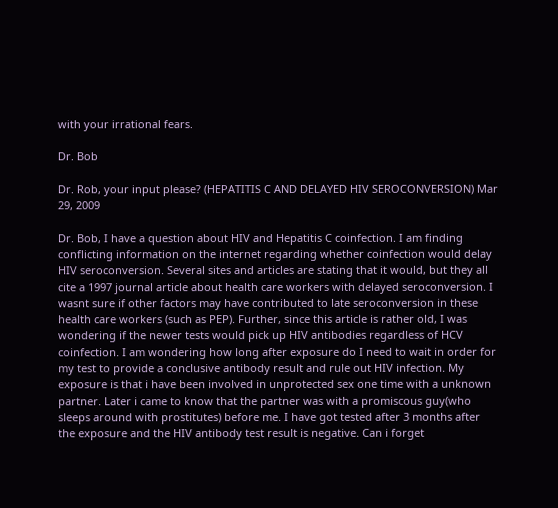with your irrational fears.

Dr. Bob

Dr. Rob, your input please? (HEPATITIS C AND DELAYED HIV SEROCONVERSION) Mar 29, 2009

Dr. Bob, I have a question about HIV and Hepatitis C coinfection. I am finding conflicting information on the internet regarding whether coinfection would delay HIV seroconversion. Several sites and articles are stating that it would, but they all cite a 1997 journal article about health care workers with delayed seroconversion. I wasnt sure if other factors may have contributed to late seroconversion in these health care workers (such as PEP). Further, since this article is rather old, I was wondering if the newer tests would pick up HIV antibodies regardless of HCV coinfection. I am wondering how long after exposure do I need to wait in order for my test to provide a conclusive antibody result and rule out HIV infection. My exposure is that i have been involved in unprotected sex one time with a unknown partner. Later i came to know that the partner was with a promiscous guy(who sleeps around with prostitutes) before me. I have got tested after 3 months after the exposure and the HIV antibody test result is negative. Can i forget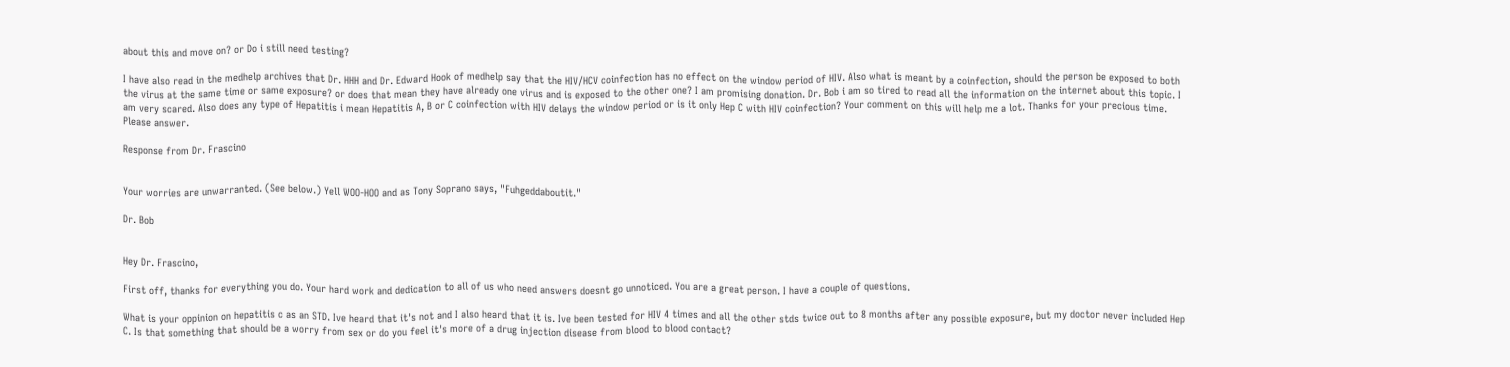about this and move on? or Do i still need testing?

I have also read in the medhelp archives that Dr. HHH and Dr. Edward Hook of medhelp say that the HIV/HCV coinfection has no effect on the window period of HIV. Also what is meant by a coinfection, should the person be exposed to both the virus at the same time or same exposure? or does that mean they have already one virus and is exposed to the other one? I am promising donation. Dr. Bob i am so tired to read all the information on the internet about this topic. I am very scared. Also does any type of Hepatitis i mean Hepatitis A, B or C coinfection with HIV delays the window period or is it only Hep C with HIV coinfection? Your comment on this will help me a lot. Thanks for your precious time. Please answer.

Response from Dr. Frascino


Your worries are unwarranted. (See below.) Yell WOO-HOO and as Tony Soprano says, "Fuhgeddaboutit."

Dr. Bob


Hey Dr. Frascino,

First off, thanks for everything you do. Your hard work and dedication to all of us who need answers doesnt go unnoticed. You are a great person. I have a couple of questions.

What is your oppinion on hepatitis c as an STD. Ive heard that it's not and I also heard that it is. Ive been tested for HIV 4 times and all the other stds twice out to 8 months after any possible exposure, but my doctor never included Hep C. Is that something that should be a worry from sex or do you feel it's more of a drug injection disease from blood to blood contact?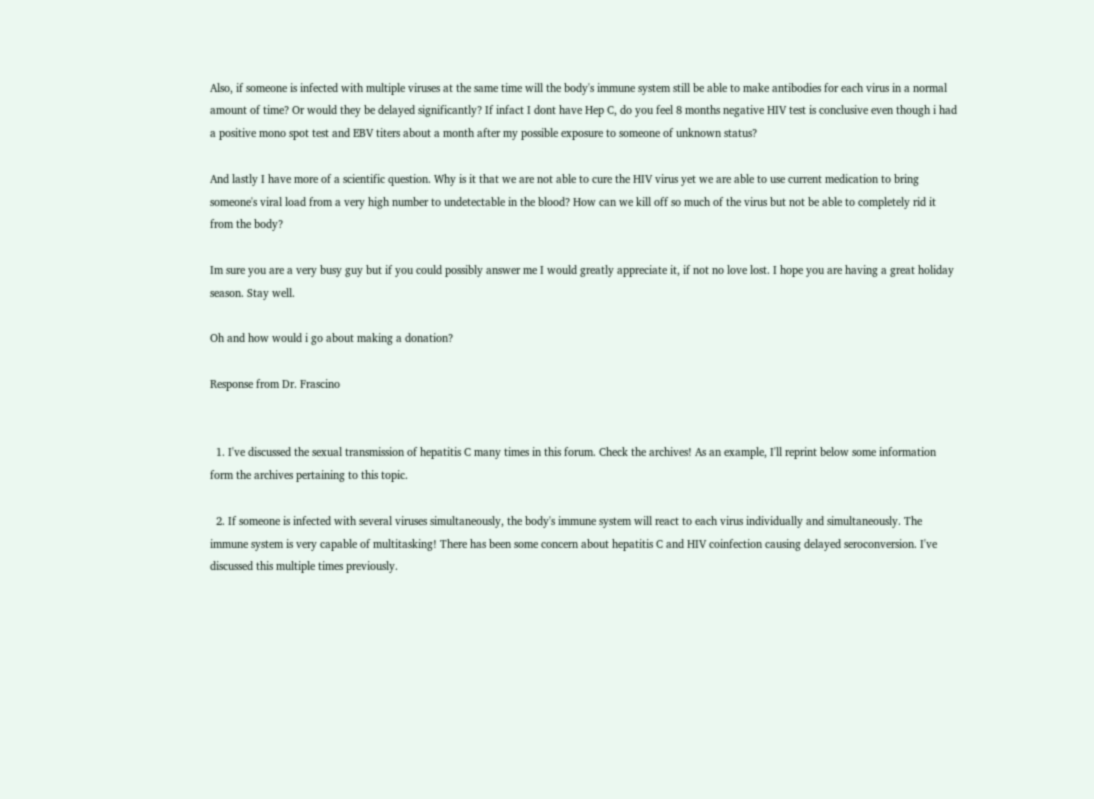Also, if someone is infected with multiple viruses at the same time will the body's immune system still be able to make antibodies for each virus in a normal amount of time? Or would they be delayed significantly? If infact I dont have Hep C, do you feel 8 months negative HIV test is conclusive even though i had a positive mono spot test and EBV titers about a month after my possible exposure to someone of unknown status?

And lastly I have more of a scientific question. Why is it that we are not able to cure the HIV virus yet we are able to use current medication to bring someone's viral load from a very high number to undetectable in the blood? How can we kill off so much of the virus but not be able to completely rid it from the body?

Im sure you are a very busy guy but if you could possibly answer me I would greatly appreciate it, if not no love lost. I hope you are having a great holiday season. Stay well.

Oh and how would i go about making a donation?

Response from Dr. Frascino


  1. I've discussed the sexual transmission of hepatitis C many times in this forum. Check the archives! As an example, I'll reprint below some information form the archives pertaining to this topic.

  2. If someone is infected with several viruses simultaneously, the body's immune system will react to each virus individually and simultaneously. The immune system is very capable of multitasking! There has been some concern about hepatitis C and HIV coinfection causing delayed seroconversion. I've discussed this multiple times previously.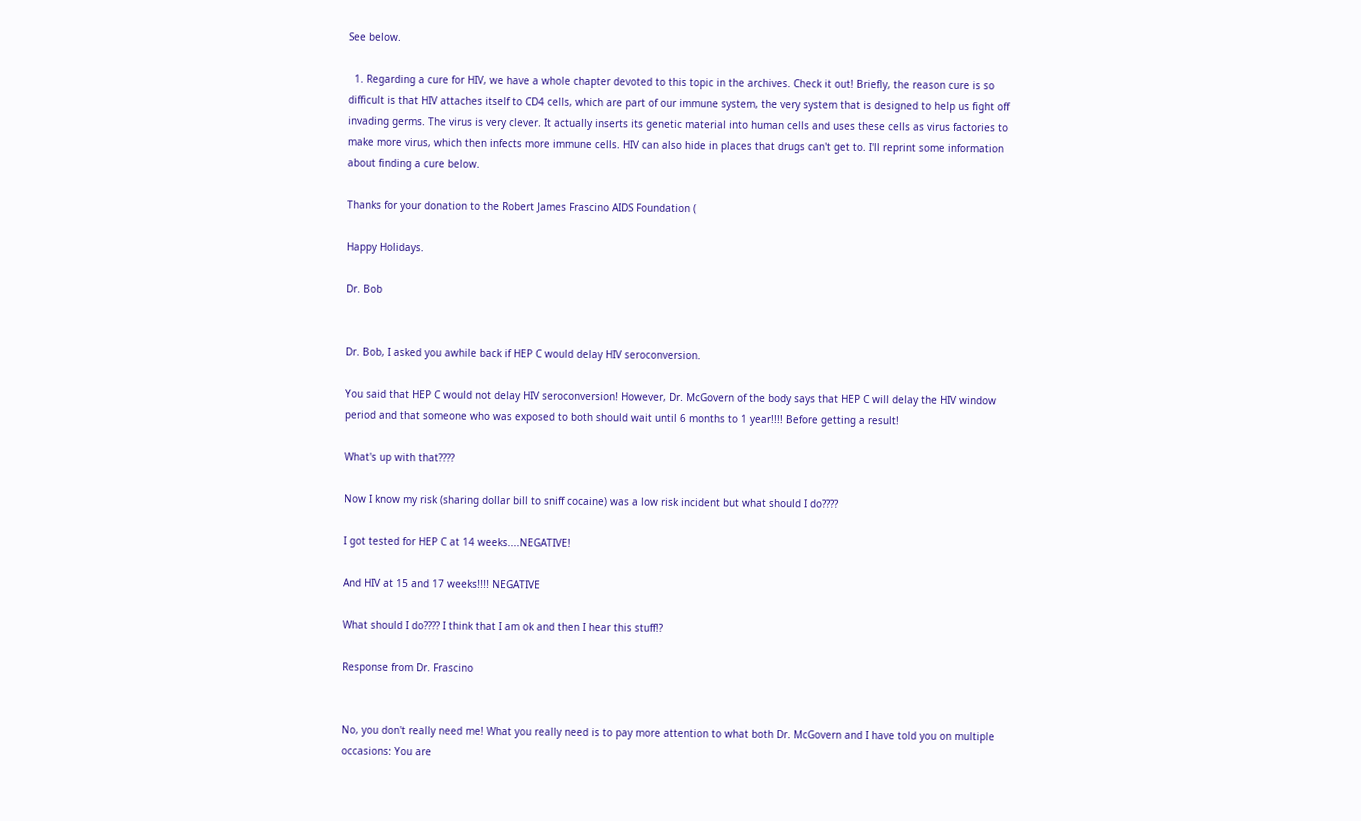See below.

  1. Regarding a cure for HIV, we have a whole chapter devoted to this topic in the archives. Check it out! Briefly, the reason cure is so difficult is that HIV attaches itself to CD4 cells, which are part of our immune system, the very system that is designed to help us fight off invading germs. The virus is very clever. It actually inserts its genetic material into human cells and uses these cells as virus factories to make more virus, which then infects more immune cells. HIV can also hide in places that drugs can't get to. I'll reprint some information about finding a cure below.

Thanks for your donation to the Robert James Frascino AIDS Foundation (

Happy Holidays.

Dr. Bob


Dr. Bob, I asked you awhile back if HEP C would delay HIV seroconversion.

You said that HEP C would not delay HIV seroconversion! However, Dr. McGovern of the body says that HEP C will delay the HIV window period and that someone who was exposed to both should wait until 6 months to 1 year!!!! Before getting a result!

What's up with that????

Now I know my risk (sharing dollar bill to sniff cocaine) was a low risk incident but what should I do????

I got tested for HEP C at 14 weeks....NEGATIVE!

And HIV at 15 and 17 weeks!!!! NEGATIVE

What should I do???? I think that I am ok and then I hear this stuff!?

Response from Dr. Frascino


No, you don't really need me! What you really need is to pay more attention to what both Dr. McGovern and I have told you on multiple occasions: You are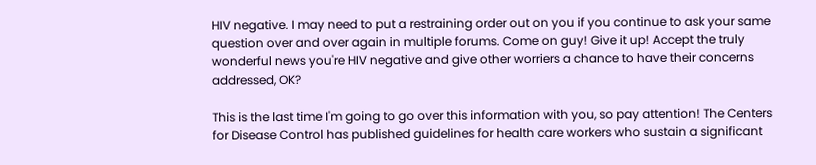HIV negative. I may need to put a restraining order out on you if you continue to ask your same question over and over again in multiple forums. Come on guy! Give it up! Accept the truly wonderful news you're HIV negative and give other worriers a chance to have their concerns addressed, OK?

This is the last time I'm going to go over this information with you, so pay attention! The Centers for Disease Control has published guidelines for health care workers who sustain a significant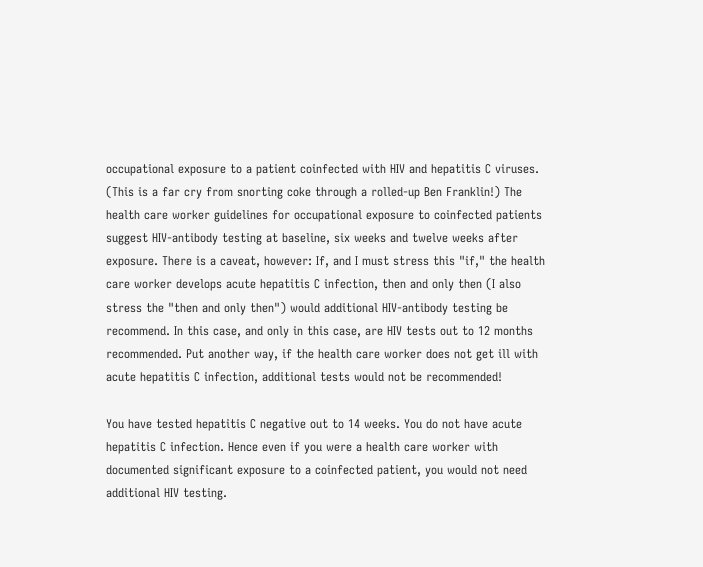occupational exposure to a patient coinfected with HIV and hepatitis C viruses. (This is a far cry from snorting coke through a rolled-up Ben Franklin!) The health care worker guidelines for occupational exposure to coinfected patients suggest HIV-antibody testing at baseline, six weeks and twelve weeks after exposure. There is a caveat, however: If, and I must stress this "if," the health care worker develops acute hepatitis C infection, then and only then (I also stress the "then and only then") would additional HIV-antibody testing be recommend. In this case, and only in this case, are HIV tests out to 12 months recommended. Put another way, if the health care worker does not get ill with acute hepatitis C infection, additional tests would not be recommended!

You have tested hepatitis C negative out to 14 weeks. You do not have acute hepatitis C infection. Hence even if you were a health care worker with documented significant exposure to a coinfected patient, you would not need additional HIV testing.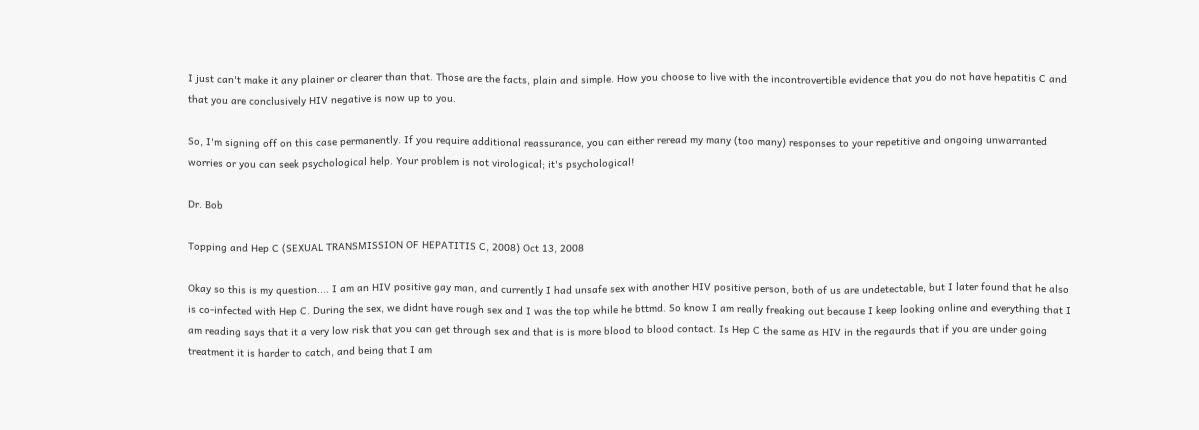I just can't make it any plainer or clearer than that. Those are the facts, plain and simple. How you choose to live with the incontrovertible evidence that you do not have hepatitis C and that you are conclusively HIV negative is now up to you.

So, I'm signing off on this case permanently. If you require additional reassurance, you can either reread my many (too many) responses to your repetitive and ongoing unwarranted worries or you can seek psychological help. Your problem is not virological; it's psychological!

Dr. Bob

Topping and Hep C (SEXUAL TRANSMISSION OF HEPATITIS C, 2008) Oct 13, 2008

Okay so this is my question.... I am an HIV positive gay man, and currently I had unsafe sex with another HIV positive person, both of us are undetectable, but I later found that he also is co-infected with Hep C. During the sex, we didnt have rough sex and I was the top while he bttmd. So know I am really freaking out because I keep looking online and everything that I am reading says that it a very low risk that you can get through sex and that is is more blood to blood contact. Is Hep C the same as HIV in the regaurds that if you are under going treatment it is harder to catch, and being that I am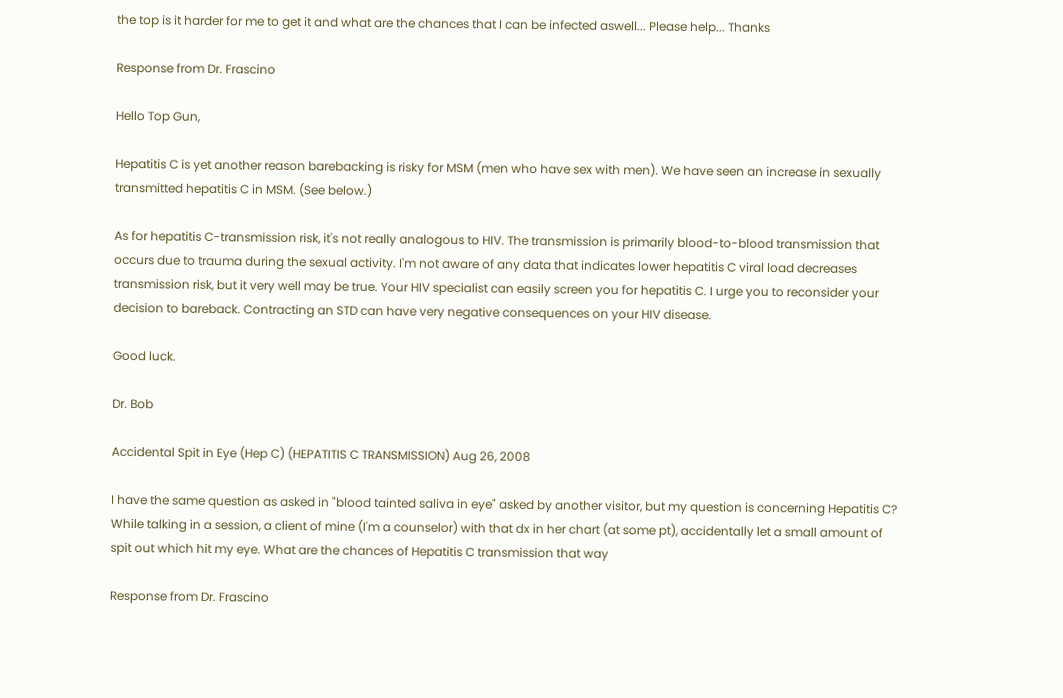the top is it harder for me to get it and what are the chances that I can be infected aswell... Please help... Thanks

Response from Dr. Frascino

Hello Top Gun,

Hepatitis C is yet another reason barebacking is risky for MSM (men who have sex with men). We have seen an increase in sexually transmitted hepatitis C in MSM. (See below.)

As for hepatitis C-transmission risk, it's not really analogous to HIV. The transmission is primarily blood-to-blood transmission that occurs due to trauma during the sexual activity. I'm not aware of any data that indicates lower hepatitis C viral load decreases transmission risk, but it very well may be true. Your HIV specialist can easily screen you for hepatitis C. I urge you to reconsider your decision to bareback. Contracting an STD can have very negative consequences on your HIV disease.

Good luck.

Dr. Bob

Accidental Spit in Eye (Hep C) (HEPATITIS C TRANSMISSION) Aug 26, 2008

I have the same question as asked in "blood tainted saliva in eye" asked by another visitor, but my question is concerning Hepatitis C? While talking in a session, a client of mine (I'm a counselor) with that dx in her chart (at some pt), accidentally let a small amount of spit out which hit my eye. What are the chances of Hepatitis C transmission that way

Response from Dr. Frascino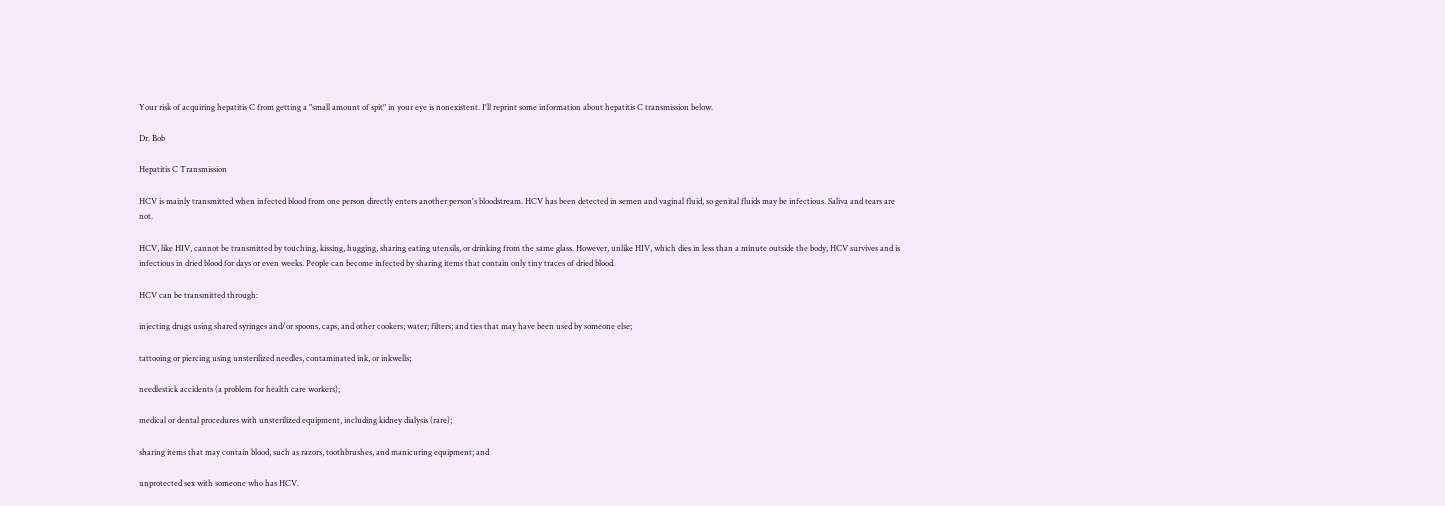Your risk of acquiring hepatitis C from getting a "small amount of spit" in your eye is nonexistent. I'll reprint some information about hepatitis C transmission below.

Dr. Bob

Hepatitis C Transmission

HCV is mainly transmitted when infected blood from one person directly enters another person's bloodstream. HCV has been detected in semen and vaginal fluid, so genital fluids may be infectious. Saliva and tears are not.

HCV, like HIV, cannot be transmitted by touching, kissing, hugging, sharing eating utensils, or drinking from the same glass. However, unlike HIV, which dies in less than a minute outside the body, HCV survives and is infectious in dried blood for days or even weeks. People can become infected by sharing items that contain only tiny traces of dried blood.

HCV can be transmitted through:

injecting drugs using shared syringes and/or spoons, caps, and other cookers; water; filters; and ties that may have been used by someone else;

tattooing or piercing using unsterilized needles, contaminated ink, or inkwells;

needlestick accidents (a problem for health care workers);

medical or dental procedures with unsterilized equipment, including kidney dialysis (rare);

sharing items that may contain blood, such as razors, toothbrushes, and manicuring equipment; and

unprotected sex with someone who has HCV.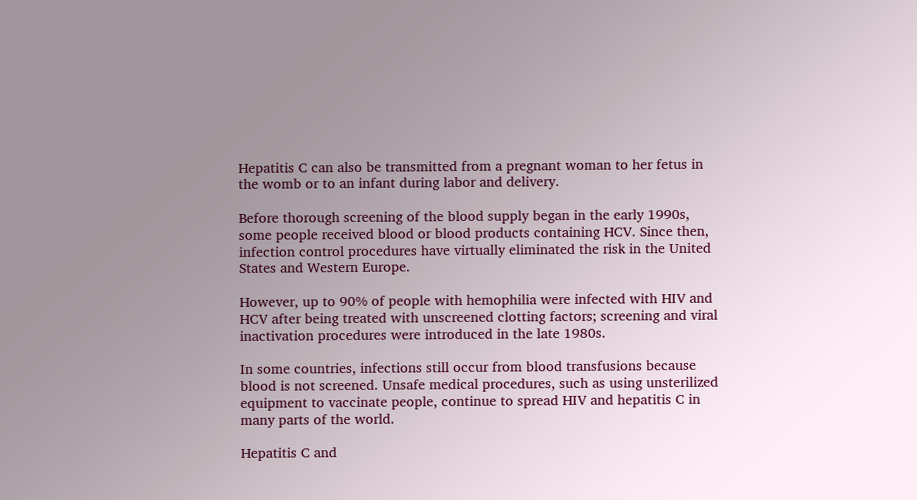Hepatitis C can also be transmitted from a pregnant woman to her fetus in the womb or to an infant during labor and delivery.

Before thorough screening of the blood supply began in the early 1990s, some people received blood or blood products containing HCV. Since then, infection control procedures have virtually eliminated the risk in the United States and Western Europe.

However, up to 90% of people with hemophilia were infected with HIV and HCV after being treated with unscreened clotting factors; screening and viral inactivation procedures were introduced in the late 1980s.

In some countries, infections still occur from blood transfusions because blood is not screened. Unsafe medical procedures, such as using unsterilized equipment to vaccinate people, continue to spread HIV and hepatitis C in many parts of the world.

Hepatitis C and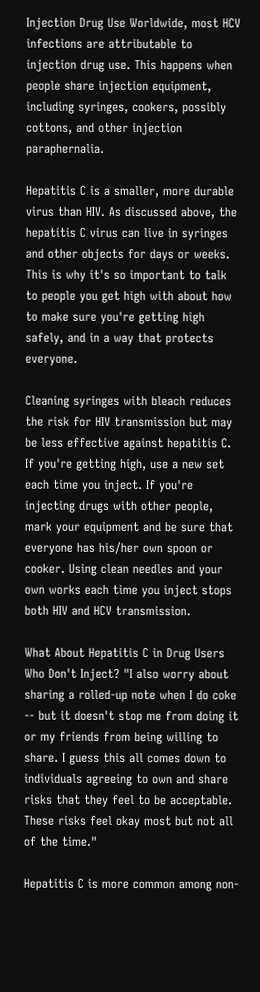Injection Drug Use Worldwide, most HCV infections are attributable to injection drug use. This happens when people share injection equipment, including syringes, cookers, possibly cottons, and other injection paraphernalia.

Hepatitis C is a smaller, more durable virus than HIV. As discussed above, the hepatitis C virus can live in syringes and other objects for days or weeks. This is why it's so important to talk to people you get high with about how to make sure you're getting high safely, and in a way that protects everyone.

Cleaning syringes with bleach reduces the risk for HIV transmission but may be less effective against hepatitis C. If you're getting high, use a new set each time you inject. If you're injecting drugs with other people, mark your equipment and be sure that everyone has his/her own spoon or cooker. Using clean needles and your own works each time you inject stops both HIV and HCV transmission.

What About Hepatitis C in Drug Users Who Don't Inject? "I also worry about sharing a rolled-up note when I do coke -- but it doesn't stop me from doing it or my friends from being willing to share. I guess this all comes down to individuals agreeing to own and share risks that they feel to be acceptable. These risks feel okay most but not all of the time."

Hepatitis C is more common among non-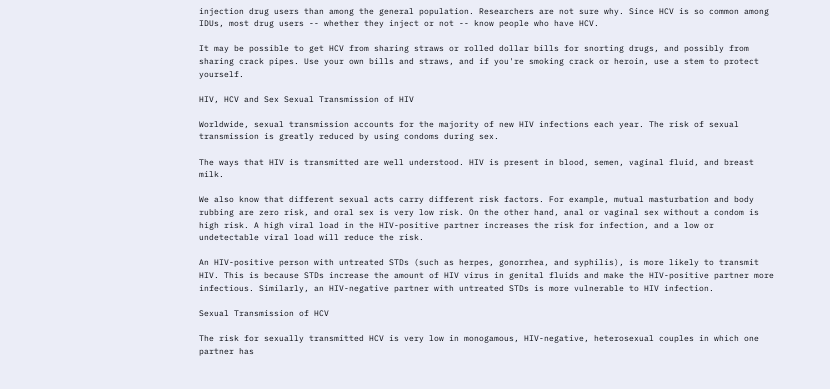injection drug users than among the general population. Researchers are not sure why. Since HCV is so common among IDUs, most drug users -- whether they inject or not -- know people who have HCV.

It may be possible to get HCV from sharing straws or rolled dollar bills for snorting drugs, and possibly from sharing crack pipes. Use your own bills and straws, and if you're smoking crack or heroin, use a stem to protect yourself.

HIV, HCV and Sex Sexual Transmission of HIV

Worldwide, sexual transmission accounts for the majority of new HIV infections each year. The risk of sexual transmission is greatly reduced by using condoms during sex.

The ways that HIV is transmitted are well understood. HIV is present in blood, semen, vaginal fluid, and breast milk.

We also know that different sexual acts carry different risk factors. For example, mutual masturbation and body rubbing are zero risk, and oral sex is very low risk. On the other hand, anal or vaginal sex without a condom is high risk. A high viral load in the HIV-positive partner increases the risk for infection, and a low or undetectable viral load will reduce the risk.

An HIV-positive person with untreated STDs (such as herpes, gonorrhea, and syphilis), is more likely to transmit HIV. This is because STDs increase the amount of HIV virus in genital fluids and make the HIV-positive partner more infectious. Similarly, an HIV-negative partner with untreated STDs is more vulnerable to HIV infection.

Sexual Transmission of HCV

The risk for sexually transmitted HCV is very low in monogamous, HIV-negative, heterosexual couples in which one partner has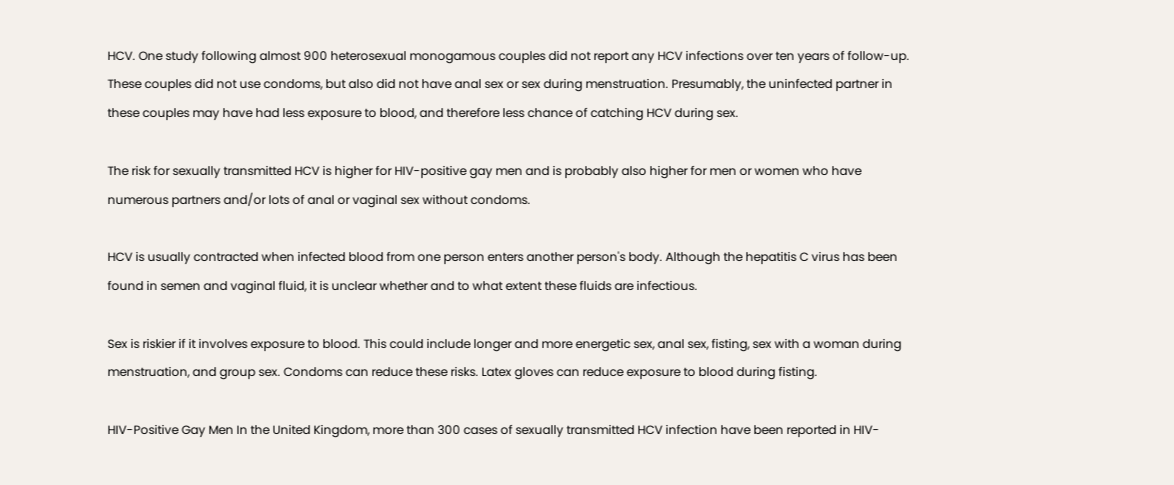HCV. One study following almost 900 heterosexual monogamous couples did not report any HCV infections over ten years of follow-up. These couples did not use condoms, but also did not have anal sex or sex during menstruation. Presumably, the uninfected partner in these couples may have had less exposure to blood, and therefore less chance of catching HCV during sex.

The risk for sexually transmitted HCV is higher for HIV-positive gay men and is probably also higher for men or women who have numerous partners and/or lots of anal or vaginal sex without condoms.

HCV is usually contracted when infected blood from one person enters another person's body. Although the hepatitis C virus has been found in semen and vaginal fluid, it is unclear whether and to what extent these fluids are infectious.

Sex is riskier if it involves exposure to blood. This could include longer and more energetic sex, anal sex, fisting, sex with a woman during menstruation, and group sex. Condoms can reduce these risks. Latex gloves can reduce exposure to blood during fisting.

HIV-Positive Gay Men In the United Kingdom, more than 300 cases of sexually transmitted HCV infection have been reported in HIV-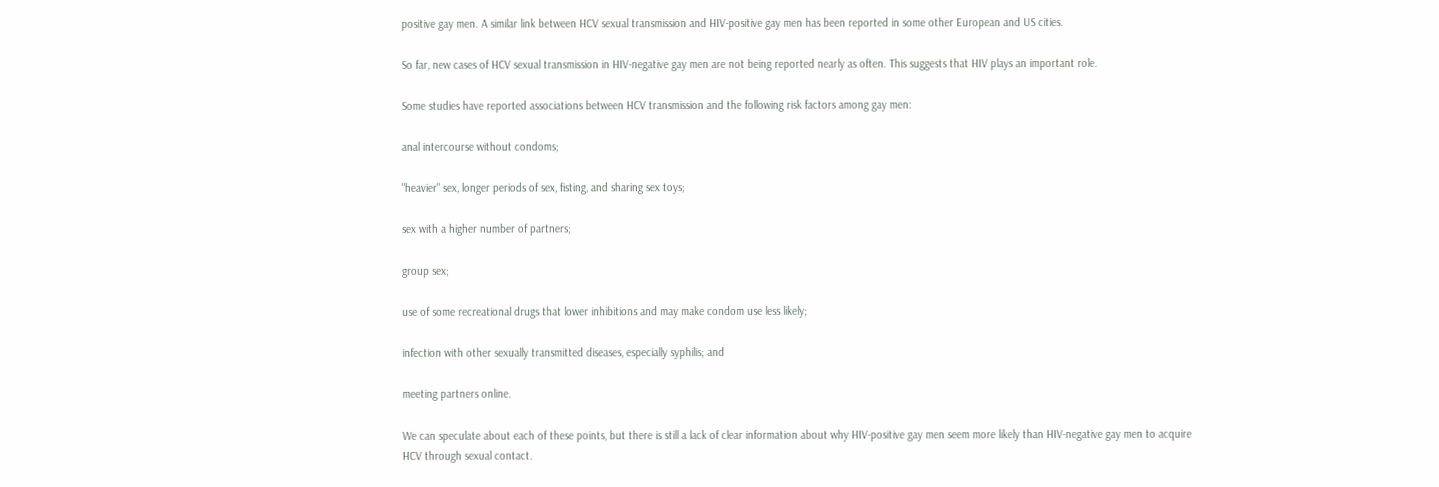positive gay men. A similar link between HCV sexual transmission and HIV-positive gay men has been reported in some other European and US cities.

So far, new cases of HCV sexual transmission in HIV-negative gay men are not being reported nearly as often. This suggests that HIV plays an important role.

Some studies have reported associations between HCV transmission and the following risk factors among gay men:

anal intercourse without condoms;

"heavier" sex, longer periods of sex, fisting, and sharing sex toys;

sex with a higher number of partners;

group sex;

use of some recreational drugs that lower inhibitions and may make condom use less likely;

infection with other sexually transmitted diseases, especially syphilis; and

meeting partners online.

We can speculate about each of these points, but there is still a lack of clear information about why HIV-positive gay men seem more likely than HIV-negative gay men to acquire HCV through sexual contact.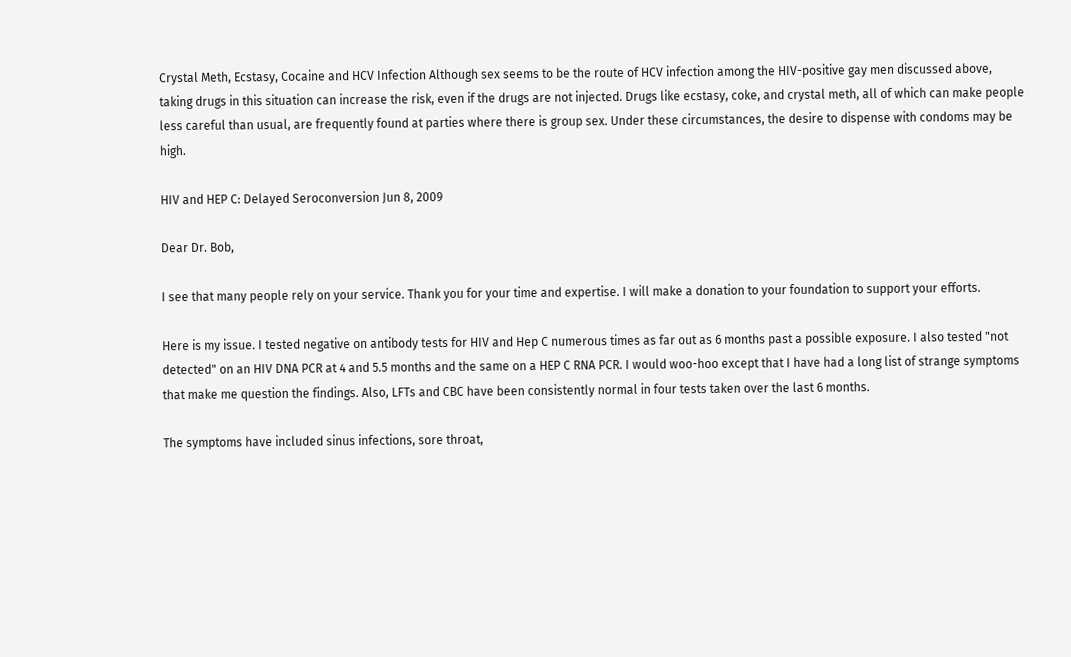Crystal Meth, Ecstasy, Cocaine and HCV Infection Although sex seems to be the route of HCV infection among the HIV-positive gay men discussed above, taking drugs in this situation can increase the risk, even if the drugs are not injected. Drugs like ecstasy, coke, and crystal meth, all of which can make people less careful than usual, are frequently found at parties where there is group sex. Under these circumstances, the desire to dispense with condoms may be high.

HIV and HEP C: Delayed Seroconversion Jun 8, 2009

Dear Dr. Bob,

I see that many people rely on your service. Thank you for your time and expertise. I will make a donation to your foundation to support your efforts.

Here is my issue. I tested negative on antibody tests for HIV and Hep C numerous times as far out as 6 months past a possible exposure. I also tested "not detected" on an HIV DNA PCR at 4 and 5.5 months and the same on a HEP C RNA PCR. I would woo-hoo except that I have had a long list of strange symptoms that make me question the findings. Also, LFTs and CBC have been consistently normal in four tests taken over the last 6 months.

The symptoms have included sinus infections, sore throat,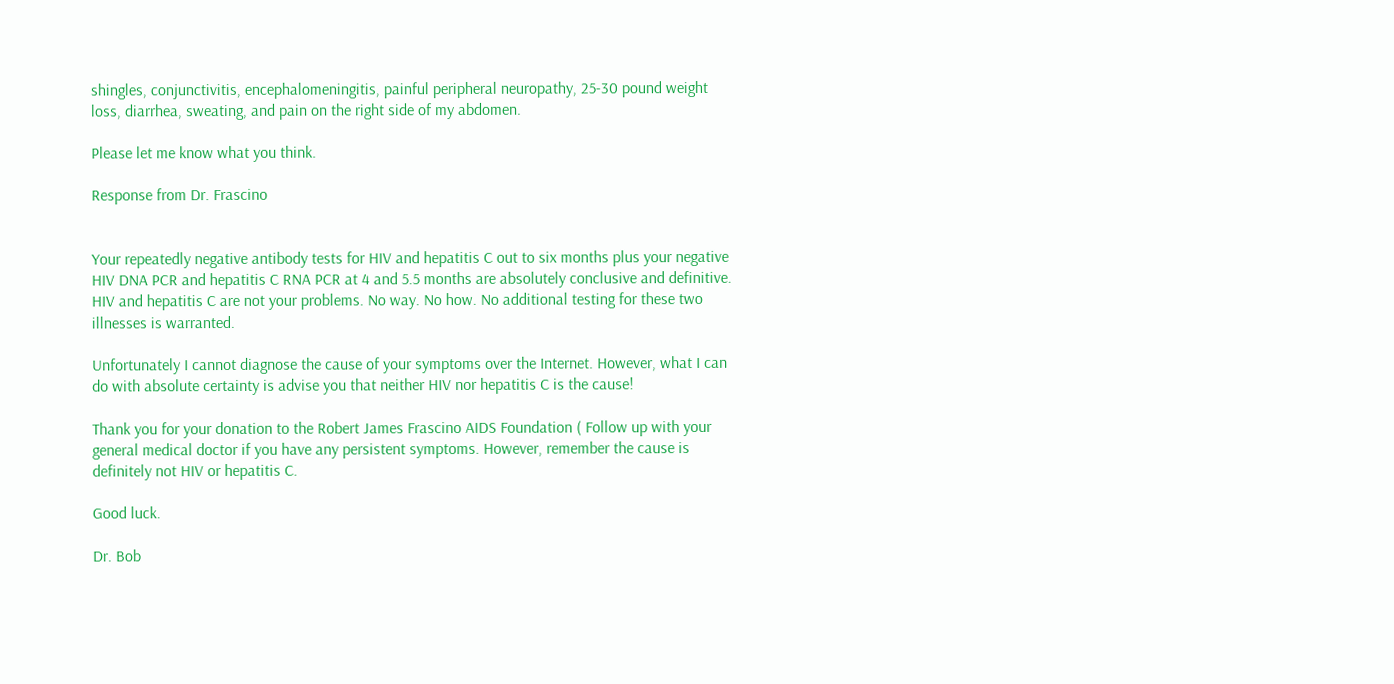shingles, conjunctivitis, encephalomeningitis, painful peripheral neuropathy, 25-30 pound weight loss, diarrhea, sweating, and pain on the right side of my abdomen.

Please let me know what you think.

Response from Dr. Frascino


Your repeatedly negative antibody tests for HIV and hepatitis C out to six months plus your negative HIV DNA PCR and hepatitis C RNA PCR at 4 and 5.5 months are absolutely conclusive and definitive. HIV and hepatitis C are not your problems. No way. No how. No additional testing for these two illnesses is warranted.

Unfortunately I cannot diagnose the cause of your symptoms over the Internet. However, what I can do with absolute certainty is advise you that neither HIV nor hepatitis C is the cause!

Thank you for your donation to the Robert James Frascino AIDS Foundation ( Follow up with your general medical doctor if you have any persistent symptoms. However, remember the cause is definitely not HIV or hepatitis C.

Good luck.

Dr. Bob